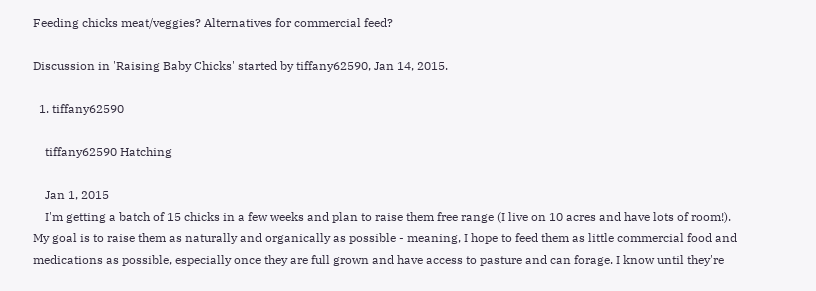Feeding chicks meat/veggies? Alternatives for commercial feed?

Discussion in 'Raising Baby Chicks' started by tiffany62590, Jan 14, 2015.

  1. tiffany62590

    tiffany62590 Hatching

    Jan 1, 2015
    I'm getting a batch of 15 chicks in a few weeks and plan to raise them free range (I live on 10 acres and have lots of room!). My goal is to raise them as naturally and organically as possible - meaning, I hope to feed them as little commercial food and medications as possible, especially once they are full grown and have access to pasture and can forage. I know until they're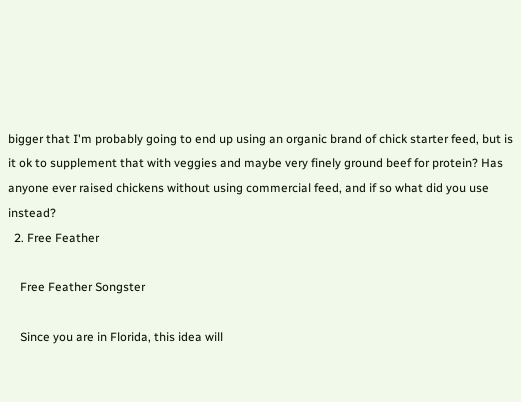bigger that I'm probably going to end up using an organic brand of chick starter feed, but is it ok to supplement that with veggies and maybe very finely ground beef for protein? Has anyone ever raised chickens without using commercial feed, and if so what did you use instead?
  2. Free Feather

    Free Feather Songster

    Since you are in Florida, this idea will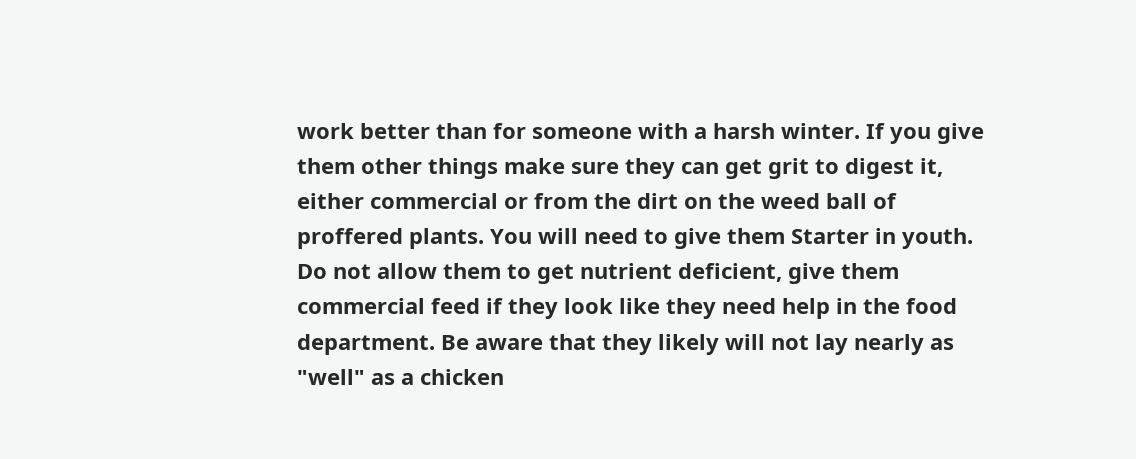work better than for someone with a harsh winter. If you give them other things make sure they can get grit to digest it, either commercial or from the dirt on the weed ball of proffered plants. You will need to give them Starter in youth. Do not allow them to get nutrient deficient, give them commercial feed if they look like they need help in the food department. Be aware that they likely will not lay nearly as "well" as a chicken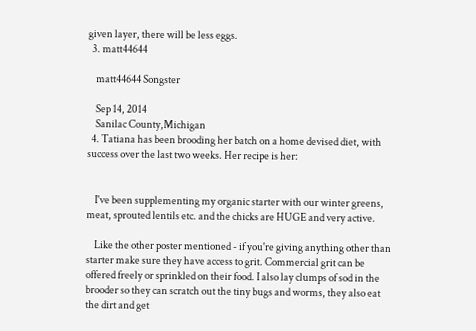given layer, there will be less eggs.
  3. matt44644

    matt44644 Songster

    Sep 14, 2014
    Sanilac County,Michigan
  4. Tatiana has been brooding her batch on a home devised diet, with success over the last two weeks. Her recipe is her:


    I've been supplementing my organic starter with our winter greens, meat, sprouted lentils etc. and the chicks are HUGE and very active.

    Like the other poster mentioned - if you're giving anything other than starter make sure they have access to grit. Commercial grit can be offered freely or sprinkled on their food. I also lay clumps of sod in the brooder so they can scratch out the tiny bugs and worms, they also eat the dirt and get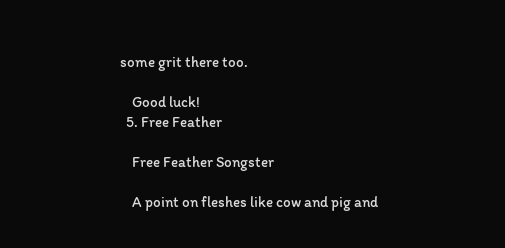some grit there too.

    Good luck!
  5. Free Feather

    Free Feather Songster

    A point on fleshes like cow and pig and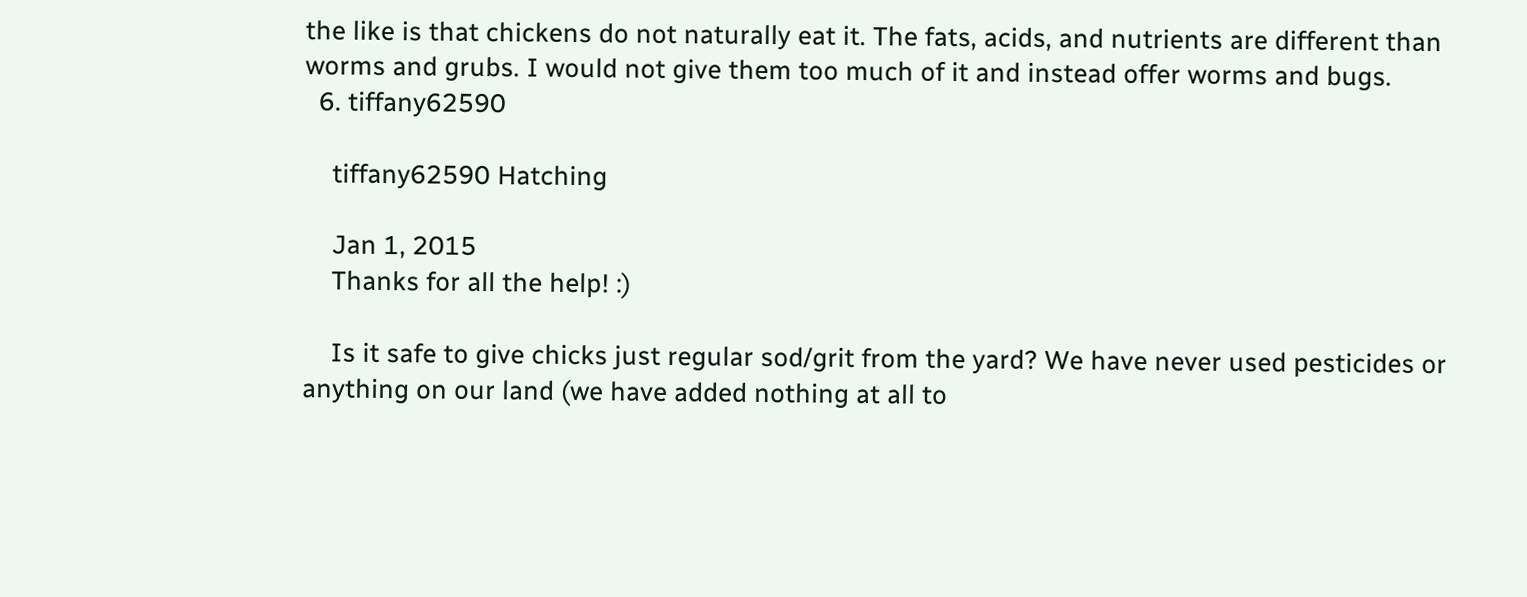the like is that chickens do not naturally eat it. The fats, acids, and nutrients are different than worms and grubs. I would not give them too much of it and instead offer worms and bugs.
  6. tiffany62590

    tiffany62590 Hatching

    Jan 1, 2015
    Thanks for all the help! :)

    Is it safe to give chicks just regular sod/grit from the yard? We have never used pesticides or anything on our land (we have added nothing at all to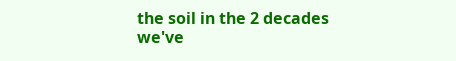the soil in the 2 decades we've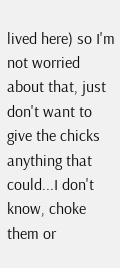lived here) so I'm not worried about that, just don't want to give the chicks anything that could...I don't know, choke them or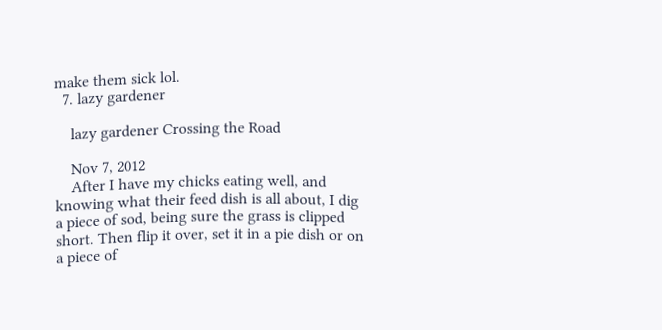make them sick lol.
  7. lazy gardener

    lazy gardener Crossing the Road

    Nov 7, 2012
    After I have my chicks eating well, and knowing what their feed dish is all about, I dig a piece of sod, being sure the grass is clipped short. Then flip it over, set it in a pie dish or on a piece of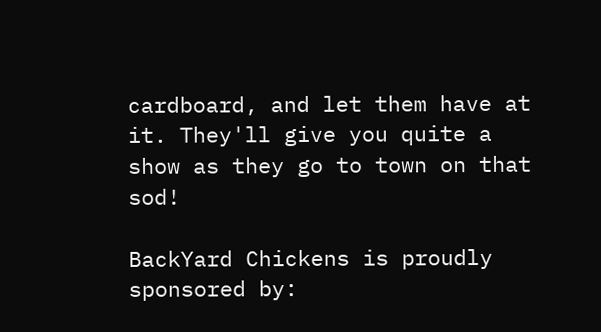cardboard, and let them have at it. They'll give you quite a show as they go to town on that sod!

BackYard Chickens is proudly sponsored by: